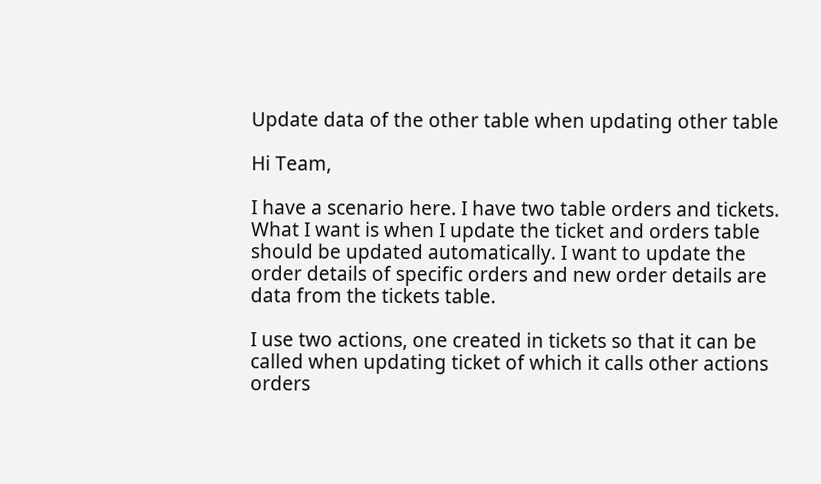Update data of the other table when updating other table

Hi Team,

I have a scenario here. I have two table orders and tickets. What I want is when I update the ticket and orders table should be updated automatically. I want to update the order details of specific orders and new order details are data from the tickets table.

I use two actions, one created in tickets so that it can be called when updating ticket of which it calls other actions orders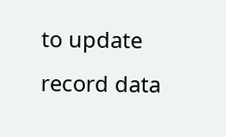to update record data